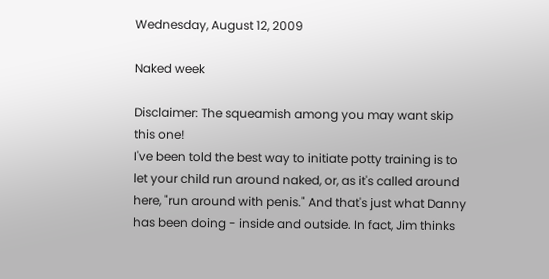Wednesday, August 12, 2009

Naked week

Disclaimer: The squeamish among you may want skip this one!
I've been told the best way to initiate potty training is to let your child run around naked, or, as it's called around here, "run around with penis." And that's just what Danny has been doing - inside and outside. In fact, Jim thinks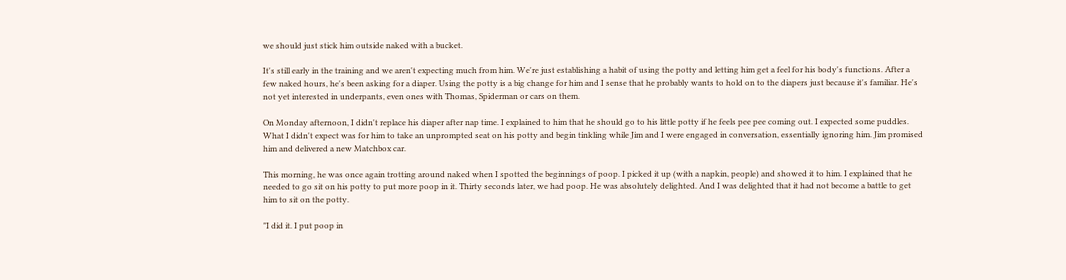we should just stick him outside naked with a bucket.

It's still early in the training and we aren't expecting much from him. We're just establishing a habit of using the potty and letting him get a feel for his body's functions. After a few naked hours, he's been asking for a diaper. Using the potty is a big change for him and I sense that he probably wants to hold on to the diapers just because it's familiar. He's not yet interested in underpants, even ones with Thomas, Spiderman or cars on them.

On Monday afternoon, I didn't replace his diaper after nap time. I explained to him that he should go to his little potty if he feels pee pee coming out. I expected some puddles. What I didn't expect was for him to take an unprompted seat on his potty and begin tinkling while Jim and I were engaged in conversation, essentially ignoring him. Jim promised him and delivered a new Matchbox car.

This morning, he was once again trotting around naked when I spotted the beginnings of poop. I picked it up (with a napkin, people) and showed it to him. I explained that he needed to go sit on his potty to put more poop in it. Thirty seconds later, we had poop. He was absolutely delighted. And I was delighted that it had not become a battle to get him to sit on the potty.

"I did it. I put poop in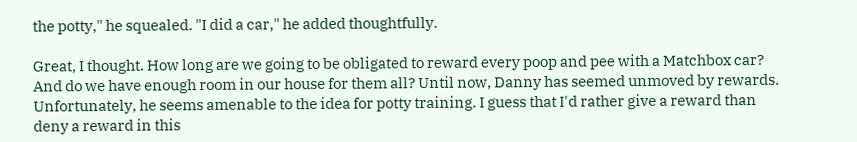the potty," he squealed. "I did a car," he added thoughtfully.

Great, I thought. How long are we going to be obligated to reward every poop and pee with a Matchbox car? And do we have enough room in our house for them all? Until now, Danny has seemed unmoved by rewards. Unfortunately, he seems amenable to the idea for potty training. I guess that I'd rather give a reward than deny a reward in this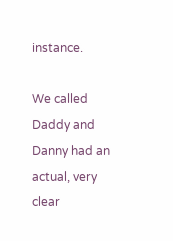instance.

We called Daddy and Danny had an actual, very clear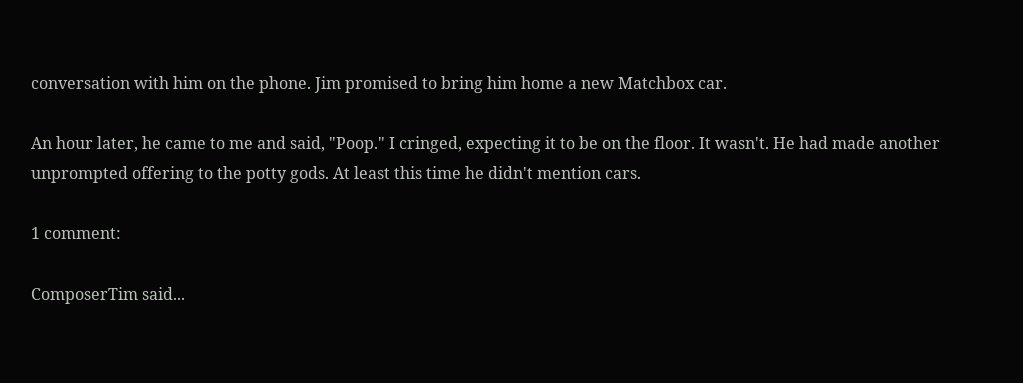conversation with him on the phone. Jim promised to bring him home a new Matchbox car.

An hour later, he came to me and said, "Poop." I cringed, expecting it to be on the floor. It wasn't. He had made another unprompted offering to the potty gods. At least this time he didn't mention cars.

1 comment:

ComposerTim said...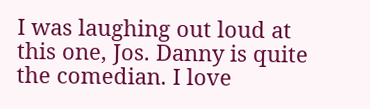I was laughing out loud at this one, Jos. Danny is quite the comedian. I love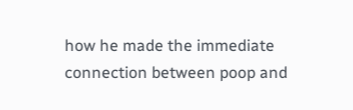how he made the immediate connection between poop and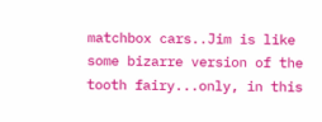matchbox cars..Jim is like some bizarre version of the tooth fairy...only, in this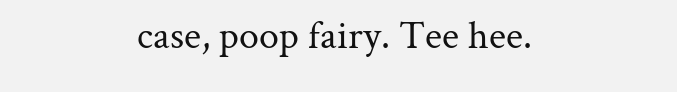case, poop fairy. Tee hee.